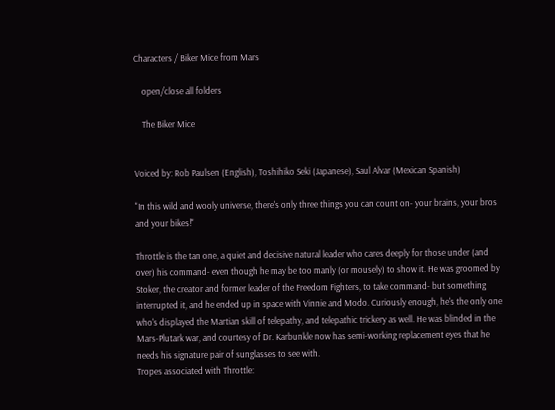Characters / Biker Mice from Mars

    open/close all folders

    The Biker Mice


Voiced by: Rob Paulsen (English), Toshihiko Seki (Japanese), Saul Alvar (Mexican Spanish)

"In this wild and wooly universe, there's only three things you can count on- your brains, your bros and your bikes!"

Throttle is the tan one, a quiet and decisive natural leader who cares deeply for those under (and over) his command- even though he may be too manly (or mousely) to show it. He was groomed by Stoker, the creator and former leader of the Freedom Fighters, to take command- but something interrupted it, and he ended up in space with Vinnie and Modo. Curiously enough, he's the only one who's displayed the Martian skill of telepathy, and telepathic trickery as well. He was blinded in the Mars-Plutark war, and courtesy of Dr. Karbunkle now has semi-working replacement eyes that he needs his signature pair of sunglasses to see with.
Tropes associated with Throttle: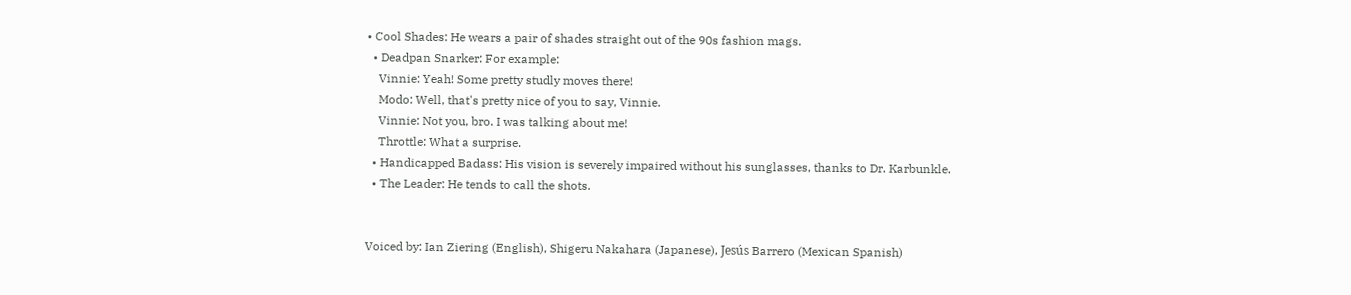• Cool Shades: He wears a pair of shades straight out of the 90s fashion mags.
  • Deadpan Snarker: For example:
    Vinnie: Yeah! Some pretty studly moves there!
    Modo: Well, that's pretty nice of you to say, Vinnie.
    Vinnie: Not you, bro. I was talking about me!
    Throttle: What a surprise.
  • Handicapped Badass: His vision is severely impaired without his sunglasses, thanks to Dr. Karbunkle.
  • The Leader: He tends to call the shots.


Voiced by: Ian Ziering (English), Shigeru Nakahara (Japanese), Jesús Barrero (Mexican Spanish)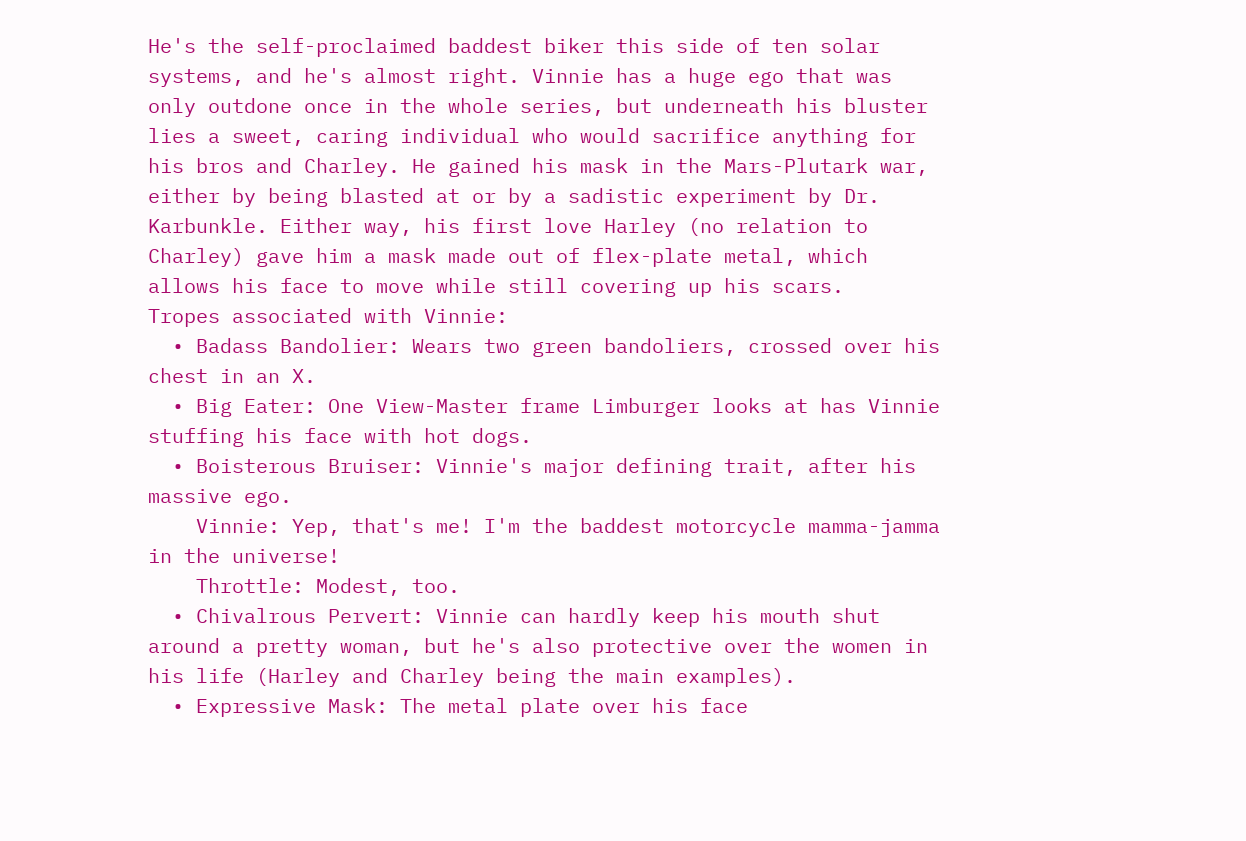He's the self-proclaimed baddest biker this side of ten solar systems, and he's almost right. Vinnie has a huge ego that was only outdone once in the whole series, but underneath his bluster lies a sweet, caring individual who would sacrifice anything for his bros and Charley. He gained his mask in the Mars-Plutark war, either by being blasted at or by a sadistic experiment by Dr. Karbunkle. Either way, his first love Harley (no relation to Charley) gave him a mask made out of flex-plate metal, which allows his face to move while still covering up his scars.
Tropes associated with Vinnie:
  • Badass Bandolier: Wears two green bandoliers, crossed over his chest in an X.
  • Big Eater: One View-Master frame Limburger looks at has Vinnie stuffing his face with hot dogs.
  • Boisterous Bruiser: Vinnie's major defining trait, after his massive ego.
    Vinnie: Yep, that's me! I'm the baddest motorcycle mamma-jamma in the universe!
    Throttle: Modest, too.
  • Chivalrous Pervert: Vinnie can hardly keep his mouth shut around a pretty woman, but he's also protective over the women in his life (Harley and Charley being the main examples).
  • Expressive Mask: The metal plate over his face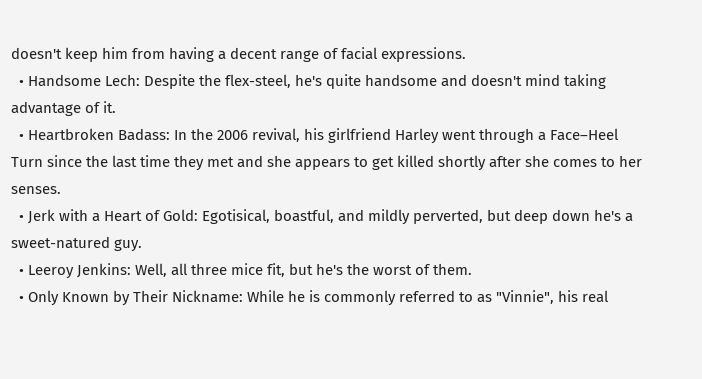doesn't keep him from having a decent range of facial expressions.
  • Handsome Lech: Despite the flex-steel, he's quite handsome and doesn't mind taking advantage of it.
  • Heartbroken Badass: In the 2006 revival, his girlfriend Harley went through a Face–Heel Turn since the last time they met and she appears to get killed shortly after she comes to her senses.
  • Jerk with a Heart of Gold: Egotisical, boastful, and mildly perverted, but deep down he's a sweet-natured guy.
  • Leeroy Jenkins: Well, all three mice fit, but he's the worst of them.
  • Only Known by Their Nickname: While he is commonly referred to as "Vinnie", his real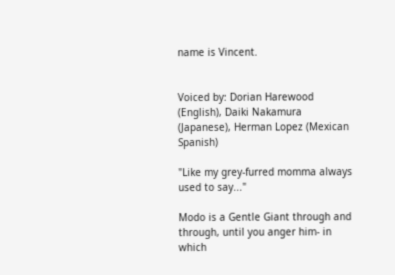name is Vincent.


Voiced by: Dorian Harewood (English), Daiki Nakamura (Japanese), Herman Lopez (Mexican Spanish)

"Like my grey-furred momma always used to say..."

Modo is a Gentle Giant through and through, until you anger him- in which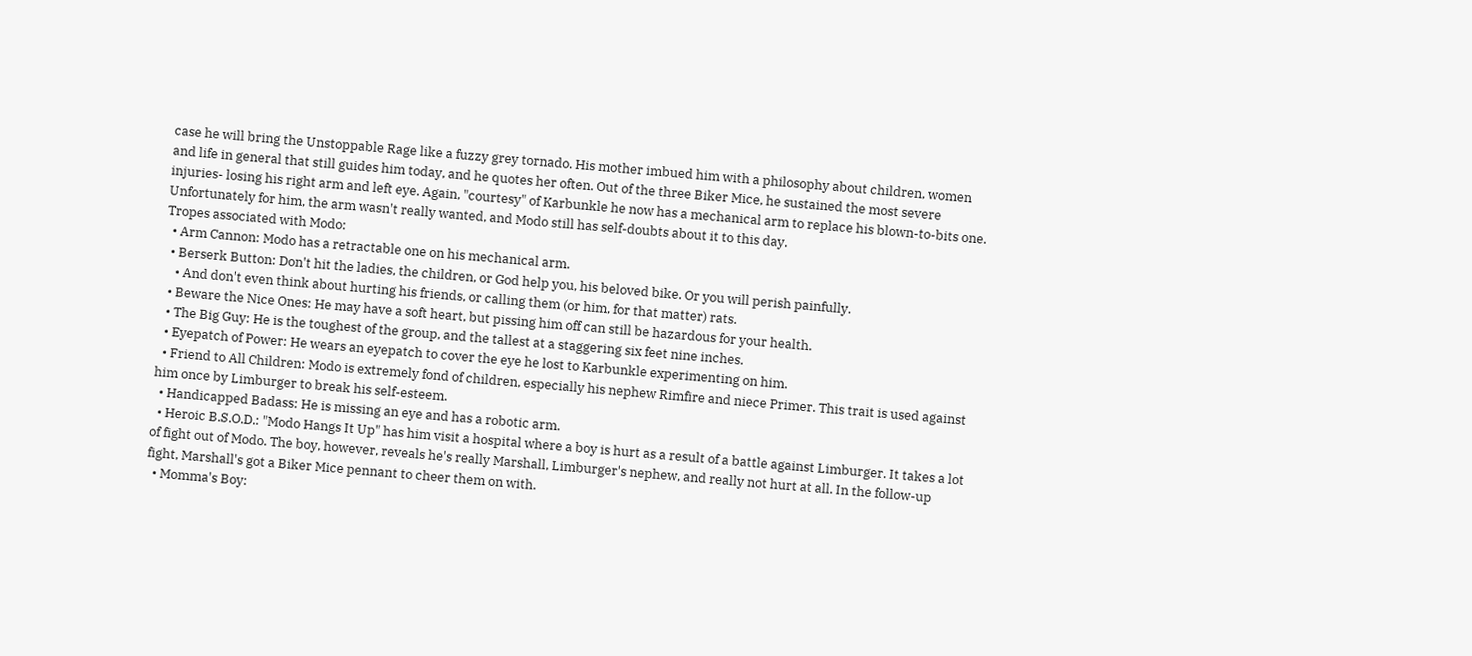case he will bring the Unstoppable Rage like a fuzzy grey tornado. His mother imbued him with a philosophy about children, women and life in general that still guides him today, and he quotes her often. Out of the three Biker Mice, he sustained the most severe injuries- losing his right arm and left eye. Again, "courtesy" of Karbunkle he now has a mechanical arm to replace his blown-to-bits one. Unfortunately for him, the arm wasn't really wanted, and Modo still has self-doubts about it to this day.
Tropes associated with Modo:
  • Arm Cannon: Modo has a retractable one on his mechanical arm.
  • Berserk Button: Don't hit the ladies, the children, or God help you, his beloved bike. Or you will perish painfully.
    • And don't even think about hurting his friends, or calling them (or him, for that matter) rats.
  • Beware the Nice Ones: He may have a soft heart, but pissing him off can still be hazardous for your health.
  • The Big Guy: He is the toughest of the group, and the tallest at a staggering six feet nine inches.
  • Eyepatch of Power: He wears an eyepatch to cover the eye he lost to Karbunkle experimenting on him.
  • Friend to All Children: Modo is extremely fond of children, especially his nephew Rimfire and niece Primer. This trait is used against him once by Limburger to break his self-esteem.
  • Handicapped Badass: He is missing an eye and has a robotic arm.
  • Heroic B.S.O.D.: "Modo Hangs It Up" has him visit a hospital where a boy is hurt as a result of a battle against Limburger. It takes a lot of fight out of Modo. The boy, however, reveals he's really Marshall, Limburger's nephew, and really not hurt at all. In the follow-up fight, Marshall's got a Biker Mice pennant to cheer them on with.
  • Momma's Boy: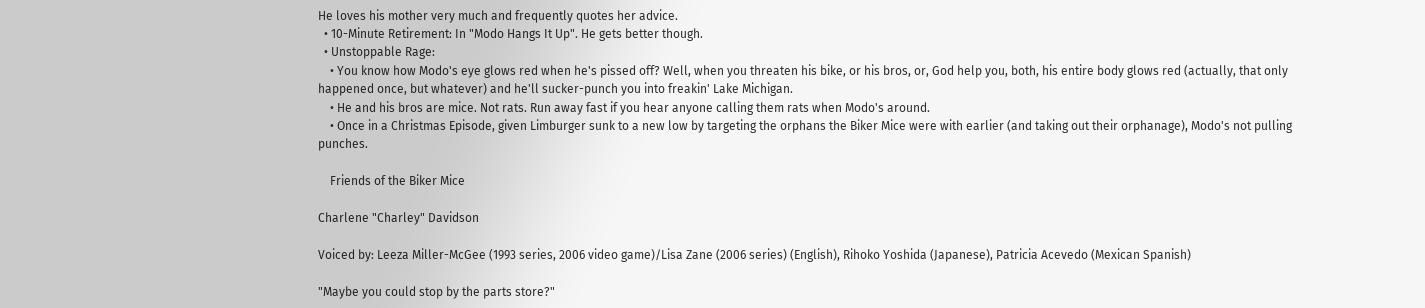He loves his mother very much and frequently quotes her advice.
  • 10-Minute Retirement: In "Modo Hangs It Up". He gets better though.
  • Unstoppable Rage:
    • You know how Modo's eye glows red when he's pissed off? Well, when you threaten his bike, or his bros, or, God help you, both, his entire body glows red (actually, that only happened once, but whatever) and he'll sucker-punch you into freakin' Lake Michigan.
    • He and his bros are mice. Not rats. Run away fast if you hear anyone calling them rats when Modo's around.
    • Once in a Christmas Episode, given Limburger sunk to a new low by targeting the orphans the Biker Mice were with earlier (and taking out their orphanage), Modo's not pulling punches.

    Friends of the Biker Mice

Charlene "Charley" Davidson

Voiced by: Leeza Miller-McGee (1993 series, 2006 video game)/Lisa Zane (2006 series) (English), Rihoko Yoshida (Japanese), Patricia Acevedo (Mexican Spanish)

"Maybe you could stop by the parts store?"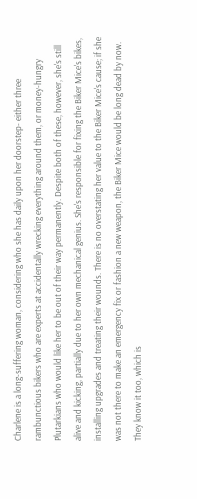Charlene is a long-suffering woman, considering who she has daily upon her doorstep- either three rambunctious bikers who are experts at accidentally wrecking everything around them, or money-hungry Plutarkians who would like her to be out of their way permanently. Despite both of these, however, she's still alive and kicking, partially due to her own mechanical genius. She's responsible for fixing the Biker Mice's bikes, installing upgrades and treating their wounds. There is no overstating her value to the Biker Mice's cause; if she was not there to make an emergency fix or fashion a new weapon, the Biker Mice would be long dead by now. They know it too, which is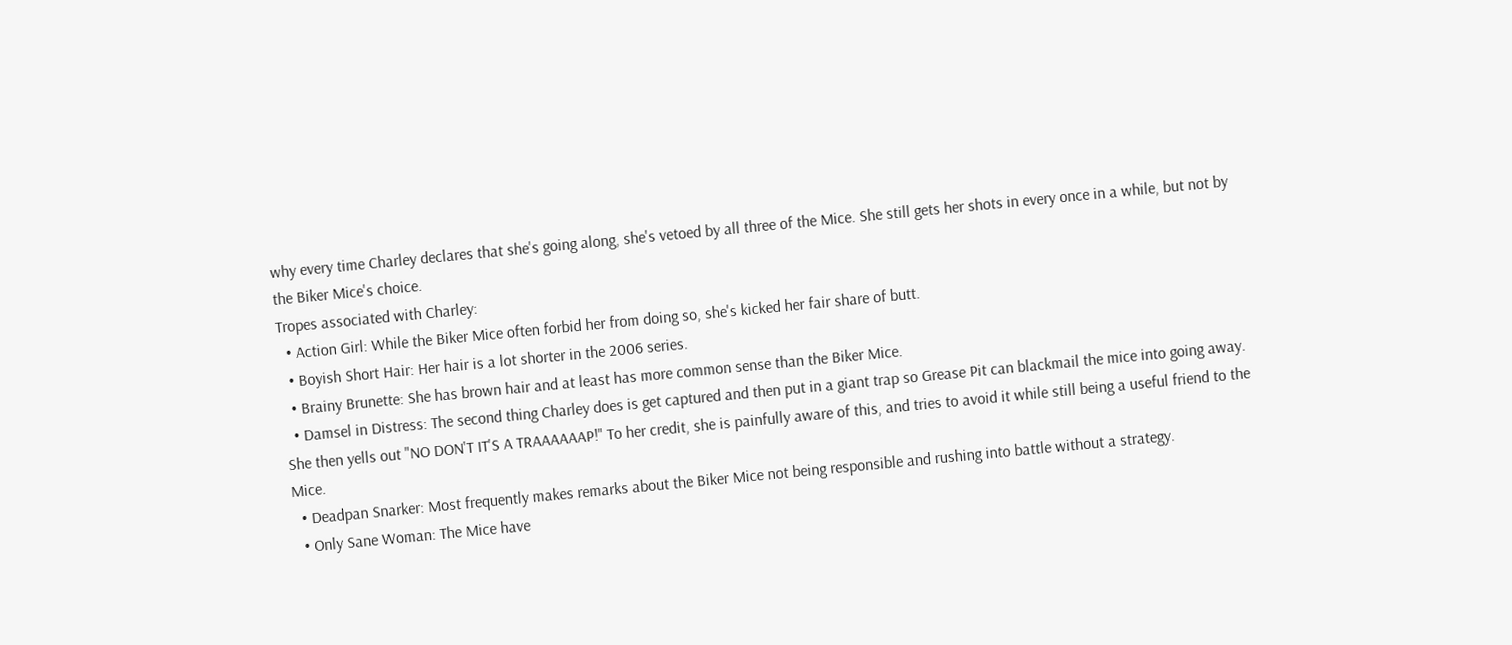why every time Charley declares that she's going along, she's vetoed by all three of the Mice. She still gets her shots in every once in a while, but not by the Biker Mice's choice.
Tropes associated with Charley:
  • Action Girl: While the Biker Mice often forbid her from doing so, she's kicked her fair share of butt.
  • Boyish Short Hair: Her hair is a lot shorter in the 2006 series.
  • Brainy Brunette: She has brown hair and at least has more common sense than the Biker Mice.
  • Damsel in Distress: The second thing Charley does is get captured and then put in a giant trap so Grease Pit can blackmail the mice into going away. She then yells out "NO DON'T IT'S A TRAAAAAAP!" To her credit, she is painfully aware of this, and tries to avoid it while still being a useful friend to the Mice.
  • Deadpan Snarker: Most frequently makes remarks about the Biker Mice not being responsible and rushing into battle without a strategy.
  • Only Sane Woman: The Mice have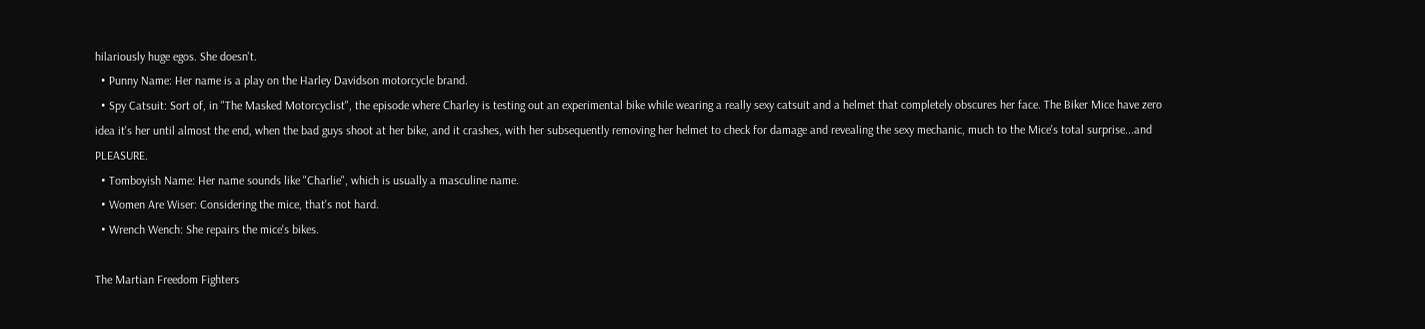hilariously huge egos. She doesn't.
  • Punny Name: Her name is a play on the Harley Davidson motorcycle brand.
  • Spy Catsuit: Sort of, in "The Masked Motorcyclist", the episode where Charley is testing out an experimental bike while wearing a really sexy catsuit and a helmet that completely obscures her face. The Biker Mice have zero idea it's her until almost the end, when the bad guys shoot at her bike, and it crashes, with her subsequently removing her helmet to check for damage and revealing the sexy mechanic, much to the Mice's total surprise...and PLEASURE.
  • Tomboyish Name: Her name sounds like "Charlie", which is usually a masculine name.
  • Women Are Wiser: Considering the mice, that's not hard.
  • Wrench Wench: She repairs the mice's bikes.

The Martian Freedom Fighters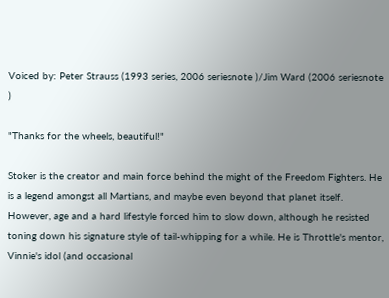Voiced by: Peter Strauss (1993 series, 2006 seriesnote )/Jim Ward (2006 seriesnote )

"Thanks for the wheels, beautiful!"

Stoker is the creator and main force behind the might of the Freedom Fighters. He is a legend amongst all Martians, and maybe even beyond that planet itself. However, age and a hard lifestyle forced him to slow down, although he resisted toning down his signature style of tail-whipping for a while. He is Throttle's mentor, Vinnie's idol (and occasional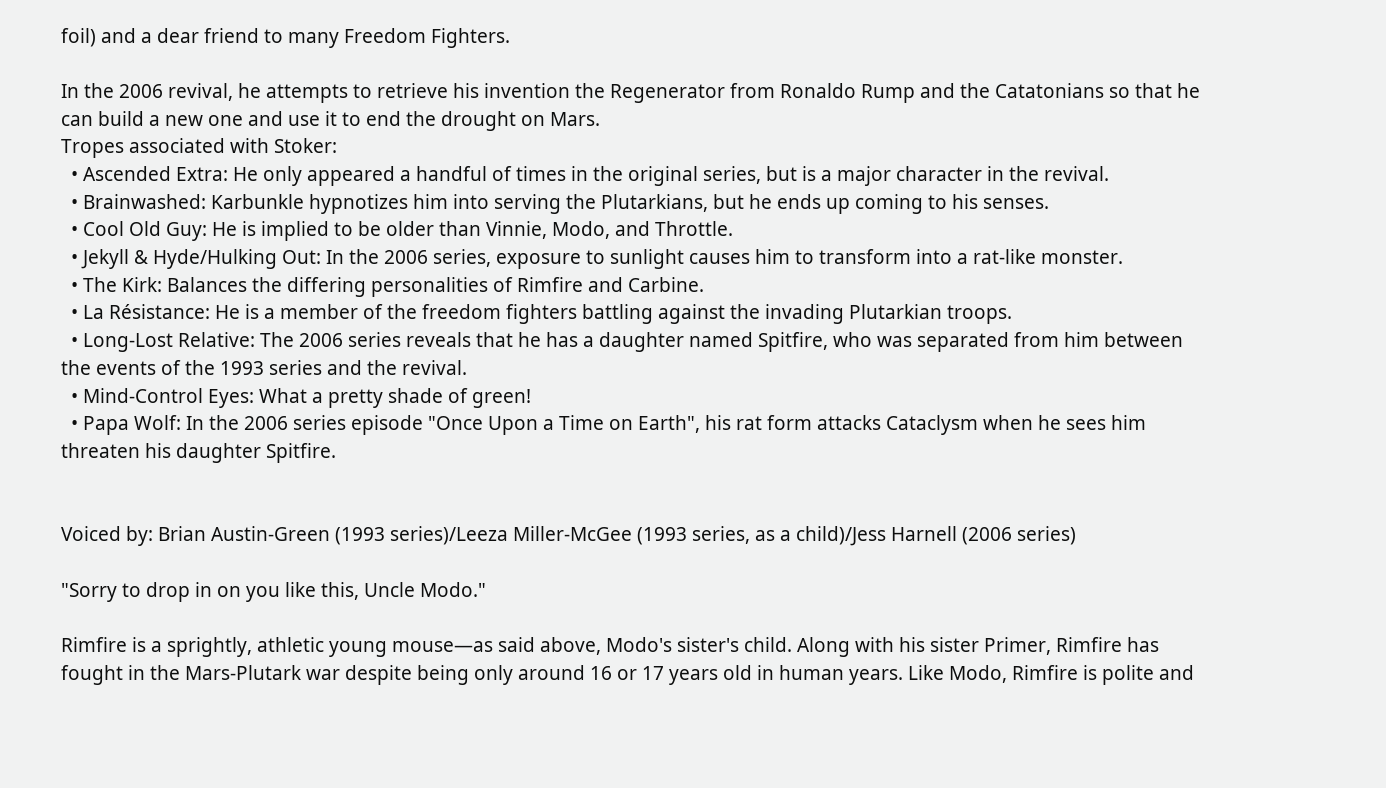foil) and a dear friend to many Freedom Fighters.

In the 2006 revival, he attempts to retrieve his invention the Regenerator from Ronaldo Rump and the Catatonians so that he can build a new one and use it to end the drought on Mars.
Tropes associated with Stoker:
  • Ascended Extra: He only appeared a handful of times in the original series, but is a major character in the revival.
  • Brainwashed: Karbunkle hypnotizes him into serving the Plutarkians, but he ends up coming to his senses.
  • Cool Old Guy: He is implied to be older than Vinnie, Modo, and Throttle.
  • Jekyll & Hyde/Hulking Out: In the 2006 series, exposure to sunlight causes him to transform into a rat-like monster.
  • The Kirk: Balances the differing personalities of Rimfire and Carbine.
  • La Résistance: He is a member of the freedom fighters battling against the invading Plutarkian troops.
  • Long-Lost Relative: The 2006 series reveals that he has a daughter named Spitfire, who was separated from him between the events of the 1993 series and the revival.
  • Mind-Control Eyes: What a pretty shade of green!
  • Papa Wolf: In the 2006 series episode "Once Upon a Time on Earth", his rat form attacks Cataclysm when he sees him threaten his daughter Spitfire.


Voiced by: Brian Austin-Green (1993 series)/Leeza Miller-McGee (1993 series, as a child)/Jess Harnell (2006 series)

"Sorry to drop in on you like this, Uncle Modo."

Rimfire is a sprightly, athletic young mouse—as said above, Modo's sister's child. Along with his sister Primer, Rimfire has fought in the Mars-Plutark war despite being only around 16 or 17 years old in human years. Like Modo, Rimfire is polite and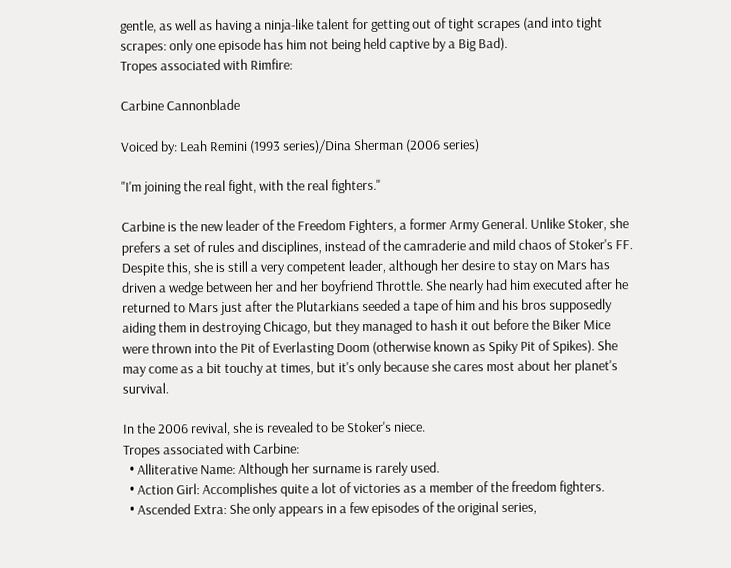gentle, as well as having a ninja-like talent for getting out of tight scrapes (and into tight scrapes: only one episode has him not being held captive by a Big Bad).
Tropes associated with Rimfire:

Carbine Cannonblade

Voiced by: Leah Remini (1993 series)/Dina Sherman (2006 series)

"I'm joining the real fight, with the real fighters."

Carbine is the new leader of the Freedom Fighters, a former Army General. Unlike Stoker, she prefers a set of rules and disciplines, instead of the camraderie and mild chaos of Stoker's FF. Despite this, she is still a very competent leader, although her desire to stay on Mars has driven a wedge between her and her boyfriend Throttle. She nearly had him executed after he returned to Mars just after the Plutarkians seeded a tape of him and his bros supposedly aiding them in destroying Chicago, but they managed to hash it out before the Biker Mice were thrown into the Pit of Everlasting Doom (otherwise known as Spiky Pit of Spikes). She may come as a bit touchy at times, but it's only because she cares most about her planet's survival.

In the 2006 revival, she is revealed to be Stoker's niece.
Tropes associated with Carbine:
  • Alliterative Name: Although her surname is rarely used.
  • Action Girl: Accomplishes quite a lot of victories as a member of the freedom fighters.
  • Ascended Extra: She only appears in a few episodes of the original series,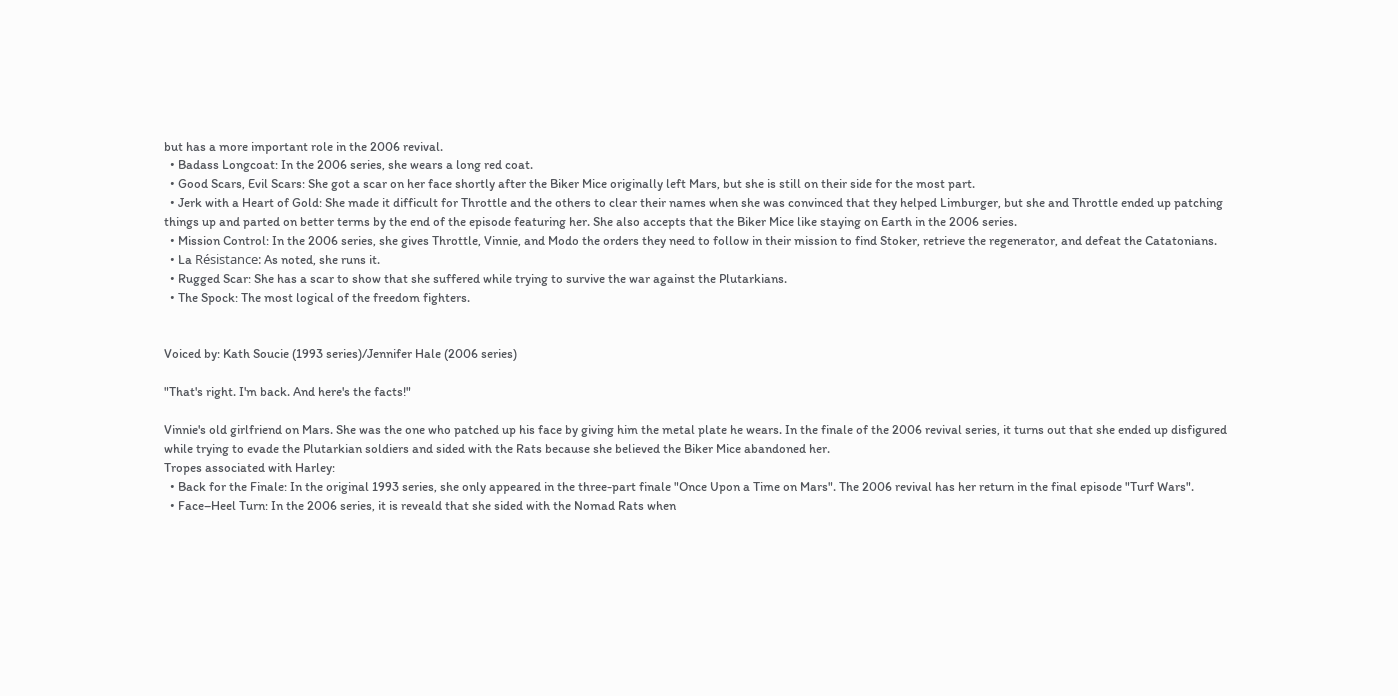but has a more important role in the 2006 revival.
  • Badass Longcoat: In the 2006 series, she wears a long red coat.
  • Good Scars, Evil Scars: She got a scar on her face shortly after the Biker Mice originally left Mars, but she is still on their side for the most part.
  • Jerk with a Heart of Gold: She made it difficult for Throttle and the others to clear their names when she was convinced that they helped Limburger, but she and Throttle ended up patching things up and parted on better terms by the end of the episode featuring her. She also accepts that the Biker Mice like staying on Earth in the 2006 series.
  • Mission Control: In the 2006 series, she gives Throttle, Vinnie, and Modo the orders they need to follow in their mission to find Stoker, retrieve the regenerator, and defeat the Catatonians.
  • La Résistance: As noted, she runs it.
  • Rugged Scar: She has a scar to show that she suffered while trying to survive the war against the Plutarkians.
  • The Spock: The most logical of the freedom fighters.


Voiced by: Kath Soucie (1993 series)/Jennifer Hale (2006 series)

"That's right. I'm back. And here's the facts!"

Vinnie's old girlfriend on Mars. She was the one who patched up his face by giving him the metal plate he wears. In the finale of the 2006 revival series, it turns out that she ended up disfigured while trying to evade the Plutarkian soldiers and sided with the Rats because she believed the Biker Mice abandoned her.
Tropes associated with Harley:
  • Back for the Finale: In the original 1993 series, she only appeared in the three-part finale "Once Upon a Time on Mars". The 2006 revival has her return in the final episode "Turf Wars".
  • Face–Heel Turn: In the 2006 series, it is reveald that she sided with the Nomad Rats when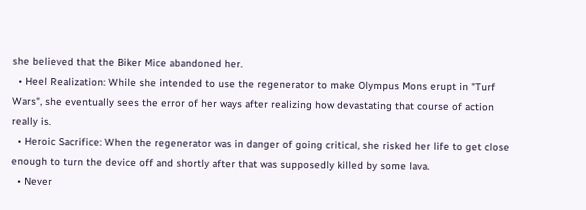she believed that the Biker Mice abandoned her.
  • Heel Realization: While she intended to use the regenerator to make Olympus Mons erupt in "Turf Wars", she eventually sees the error of her ways after realizing how devastating that course of action really is.
  • Heroic Sacrifice: When the regenerator was in danger of going critical, she risked her life to get close enough to turn the device off and shortly after that was supposedly killed by some lava.
  • Never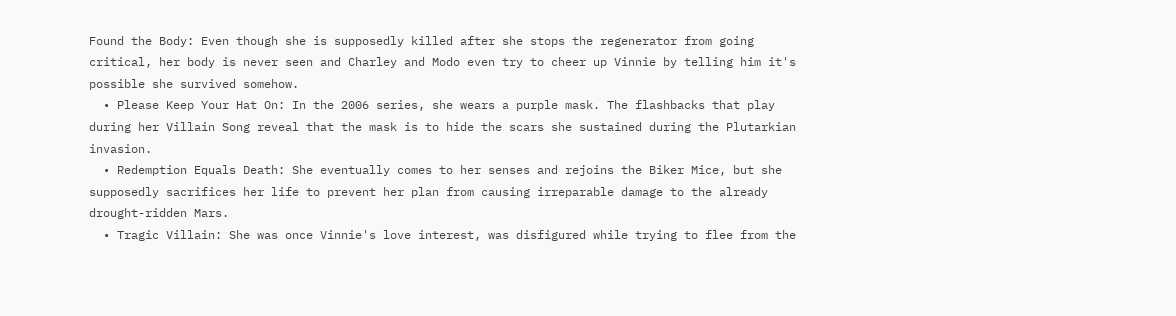Found the Body: Even though she is supposedly killed after she stops the regenerator from going critical, her body is never seen and Charley and Modo even try to cheer up Vinnie by telling him it's possible she survived somehow.
  • Please Keep Your Hat On: In the 2006 series, she wears a purple mask. The flashbacks that play during her Villain Song reveal that the mask is to hide the scars she sustained during the Plutarkian invasion.
  • Redemption Equals Death: She eventually comes to her senses and rejoins the Biker Mice, but she supposedly sacrifices her life to prevent her plan from causing irreparable damage to the already drought-ridden Mars.
  • Tragic Villain: She was once Vinnie's love interest, was disfigured while trying to flee from the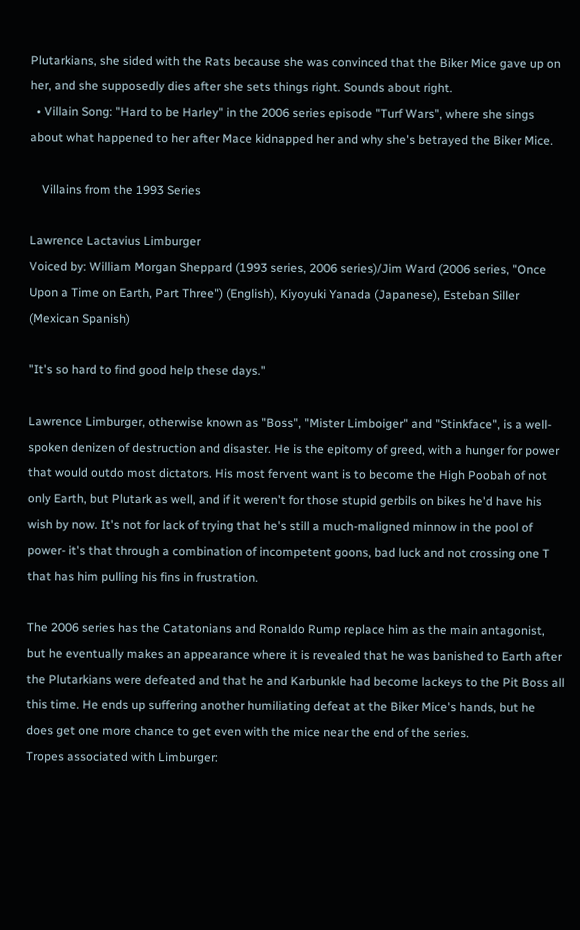Plutarkians, she sided with the Rats because she was convinced that the Biker Mice gave up on her, and she supposedly dies after she sets things right. Sounds about right.
  • Villain Song: "Hard to be Harley" in the 2006 series episode "Turf Wars", where she sings about what happened to her after Mace kidnapped her and why she's betrayed the Biker Mice.

    Villains from the 1993 Series

Lawrence Lactavius Limburger
Voiced by: William Morgan Sheppard (1993 series, 2006 series)/Jim Ward (2006 series, "Once Upon a Time on Earth, Part Three") (English), Kiyoyuki Yanada (Japanese), Esteban Siller (Mexican Spanish)

"It's so hard to find good help these days."

Lawrence Limburger, otherwise known as "Boss", "Mister Limboiger" and "Stinkface", is a well-spoken denizen of destruction and disaster. He is the epitomy of greed, with a hunger for power that would outdo most dictators. His most fervent want is to become the High Poobah of not only Earth, but Plutark as well, and if it weren't for those stupid gerbils on bikes he'd have his wish by now. It's not for lack of trying that he's still a much-maligned minnow in the pool of power- it's that through a combination of incompetent goons, bad luck and not crossing one T that has him pulling his fins in frustration.

The 2006 series has the Catatonians and Ronaldo Rump replace him as the main antagonist, but he eventually makes an appearance where it is revealed that he was banished to Earth after the Plutarkians were defeated and that he and Karbunkle had become lackeys to the Pit Boss all this time. He ends up suffering another humiliating defeat at the Biker Mice's hands, but he does get one more chance to get even with the mice near the end of the series.
Tropes associated with Limburger: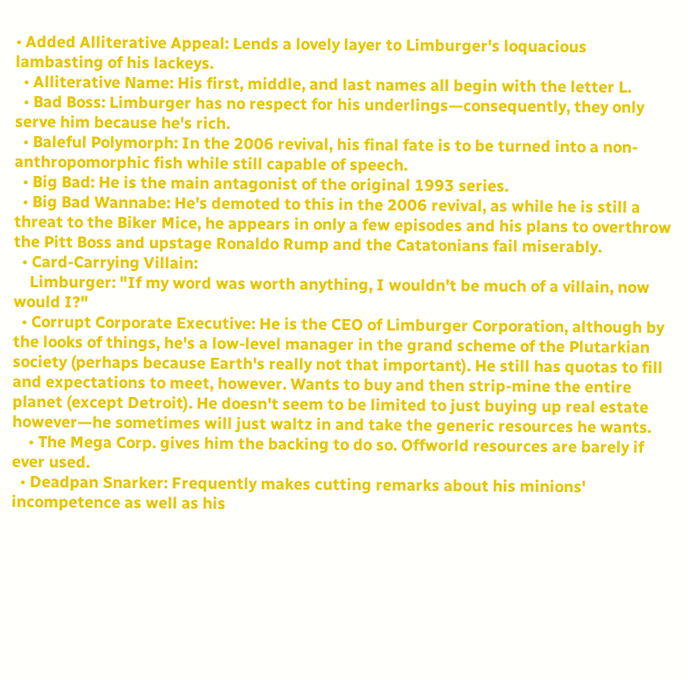• Added Alliterative Appeal: Lends a lovely layer to Limburger's loquacious lambasting of his lackeys.
  • Alliterative Name: His first, middle, and last names all begin with the letter L.
  • Bad Boss: Limburger has no respect for his underlings—consequently, they only serve him because he's rich.
  • Baleful Polymorph: In the 2006 revival, his final fate is to be turned into a non-anthropomorphic fish while still capable of speech.
  • Big Bad: He is the main antagonist of the original 1993 series.
  • Big Bad Wannabe: He's demoted to this in the 2006 revival, as while he is still a threat to the Biker Mice, he appears in only a few episodes and his plans to overthrow the Pitt Boss and upstage Ronaldo Rump and the Catatonians fail miserably.
  • Card-Carrying Villain:
    Limburger: "If my word was worth anything, I wouldn't be much of a villain, now would I?"
  • Corrupt Corporate Executive: He is the CEO of Limburger Corporation, although by the looks of things, he's a low-level manager in the grand scheme of the Plutarkian society (perhaps because Earth's really not that important). He still has quotas to fill and expectations to meet, however. Wants to buy and then strip-mine the entire planet (except Detroit). He doesn't seem to be limited to just buying up real estate however—he sometimes will just waltz in and take the generic resources he wants.
    • The Mega Corp. gives him the backing to do so. Offworld resources are barely if ever used.
  • Deadpan Snarker: Frequently makes cutting remarks about his minions' incompetence as well as his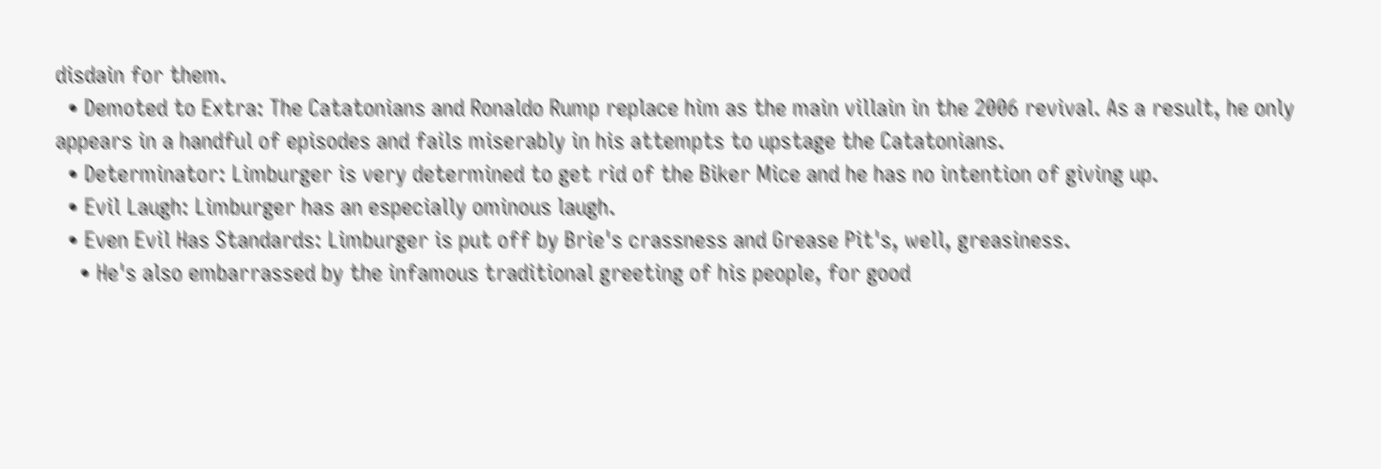disdain for them.
  • Demoted to Extra: The Catatonians and Ronaldo Rump replace him as the main villain in the 2006 revival. As a result, he only appears in a handful of episodes and fails miserably in his attempts to upstage the Catatonians.
  • Determinator: Limburger is very determined to get rid of the Biker Mice and he has no intention of giving up.
  • Evil Laugh: Limburger has an especially ominous laugh.
  • Even Evil Has Standards: Limburger is put off by Brie's crassness and Grease Pit's, well, greasiness.
    • He's also embarrassed by the infamous traditional greeting of his people, for good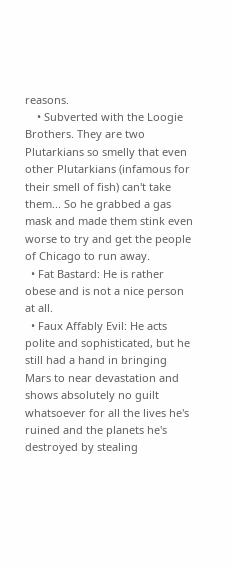reasons.
    • Subverted with the Loogie Brothers. They are two Plutarkians so smelly that even other Plutarkians (infamous for their smell of fish) can't take them... So he grabbed a gas mask and made them stink even worse to try and get the people of Chicago to run away.
  • Fat Bastard: He is rather obese and is not a nice person at all.
  • Faux Affably Evil: He acts polite and sophisticated, but he still had a hand in bringing Mars to near devastation and shows absolutely no guilt whatsoever for all the lives he's ruined and the planets he's destroyed by stealing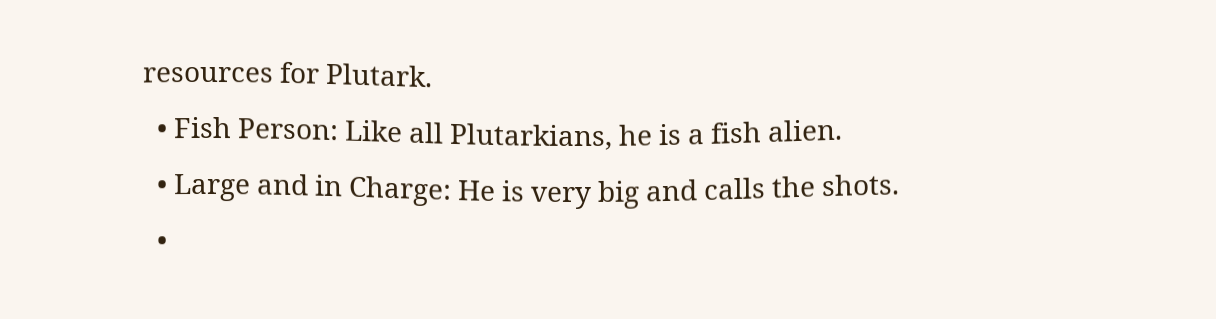resources for Plutark.
  • Fish Person: Like all Plutarkians, he is a fish alien.
  • Large and in Charge: He is very big and calls the shots.
  •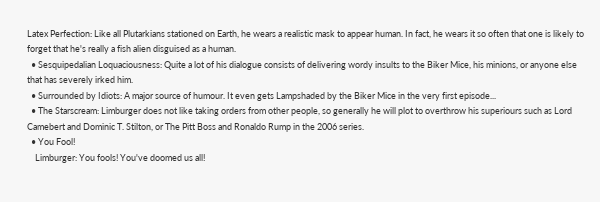Latex Perfection: Like all Plutarkians stationed on Earth, he wears a realistic mask to appear human. In fact, he wears it so often that one is likely to forget that he's really a fish alien disguised as a human.
  • Sesquipedalian Loquaciousness: Quite a lot of his dialogue consists of delivering wordy insults to the Biker Mice, his minions, or anyone else that has severely irked him.
  • Surrounded by Idiots: A major source of humour. It even gets Lampshaded by the Biker Mice in the very first episode...
  • The Starscream: Limburger does not like taking orders from other people, so generally he will plot to overthrow his superiours such as Lord Camebert and Dominic T. Stilton, or The Pitt Boss and Ronaldo Rump in the 2006 series.
  • You Fool!
    Limburger: You fools! You've doomed us all!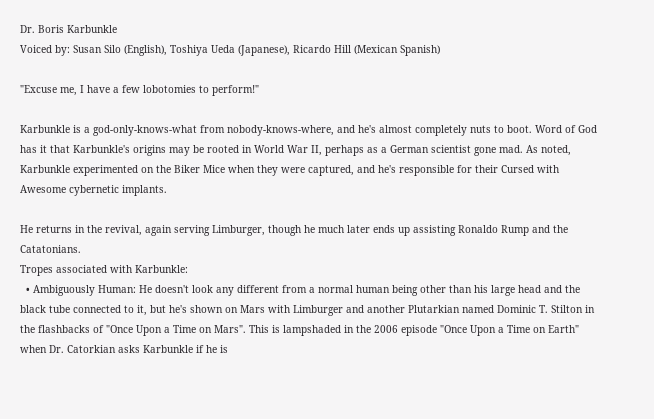Dr. Boris Karbunkle
Voiced by: Susan Silo (English), Toshiya Ueda (Japanese), Ricardo Hill (Mexican Spanish)

"Excuse me, I have a few lobotomies to perform!"

Karbunkle is a god-only-knows-what from nobody-knows-where, and he's almost completely nuts to boot. Word of God has it that Karbunkle's origins may be rooted in World War II, perhaps as a German scientist gone mad. As noted, Karbunkle experimented on the Biker Mice when they were captured, and he's responsible for their Cursed with Awesome cybernetic implants.

He returns in the revival, again serving Limburger, though he much later ends up assisting Ronaldo Rump and the Catatonians.
Tropes associated with Karbunkle:
  • Ambiguously Human: He doesn't look any different from a normal human being other than his large head and the black tube connected to it, but he's shown on Mars with Limburger and another Plutarkian named Dominic T. Stilton in the flashbacks of "Once Upon a Time on Mars". This is lampshaded in the 2006 episode "Once Upon a Time on Earth" when Dr. Catorkian asks Karbunkle if he is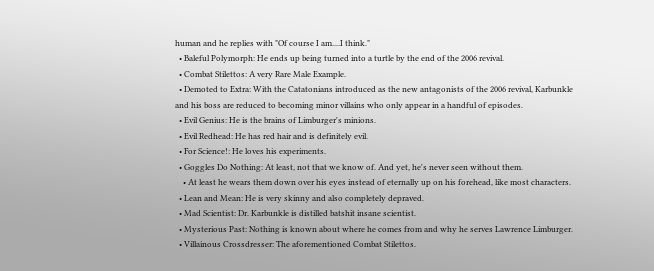human and he replies with "Of course I am....I think."
  • Baleful Polymorph: He ends up being turned into a turtle by the end of the 2006 revival.
  • Combat Stilettos: A very Rare Male Example.
  • Demoted to Extra: With the Catatonians introduced as the new antagonists of the 2006 revival, Karbunkle and his boss are reduced to becoming minor villains who only appear in a handful of episodes.
  • Evil Genius: He is the brains of Limburger's minions.
  • Evil Redhead: He has red hair and is definitely evil.
  • For Science!: He loves his experiments.
  • Goggles Do Nothing: At least, not that we know of. And yet, he's never seen without them.
    • At least he wears them down over his eyes instead of eternally up on his forehead, like most characters.
  • Lean and Mean: He is very skinny and also completely depraved.
  • Mad Scientist: Dr. Karbunkle is distilled batshit insane scientist.
  • Mysterious Past: Nothing is known about where he comes from and why he serves Lawrence Limburger.
  • Villainous Crossdresser: The aforementioned Combat Stilettos.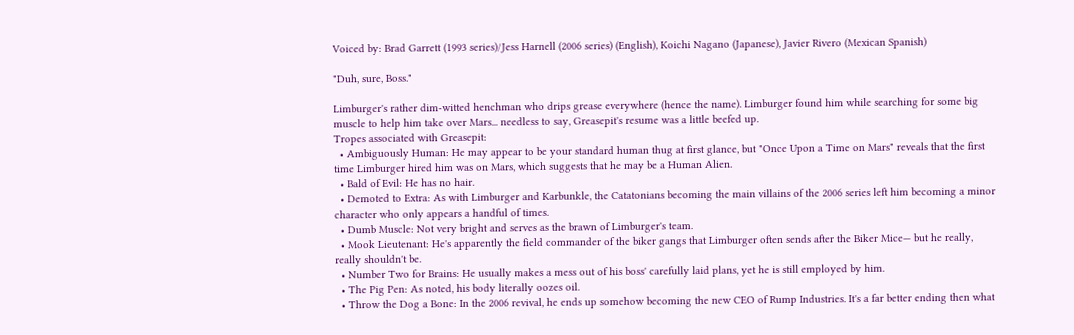Voiced by: Brad Garrett (1993 series)/Jess Harnell (2006 series) (English), Koichi Nagano (Japanese), Javier Rivero (Mexican Spanish)

"Duh, sure, Boss."

Limburger's rather dim-witted henchman who drips grease everywhere (hence the name). Limburger found him while searching for some big muscle to help him take over Mars... needless to say, Greasepit's resume was a little beefed up.
Tropes associated with Greasepit:
  • Ambiguously Human: He may appear to be your standard human thug at first glance, but "Once Upon a Time on Mars" reveals that the first time Limburger hired him was on Mars, which suggests that he may be a Human Alien.
  • Bald of Evil: He has no hair.
  • Demoted to Extra: As with Limburger and Karbunkle, the Catatonians becoming the main villains of the 2006 series left him becoming a minor character who only appears a handful of times.
  • Dumb Muscle: Not very bright and serves as the brawn of Limburger's team.
  • Mook Lieutenant: He's apparently the field commander of the biker gangs that Limburger often sends after the Biker Mice— but he really, really shouldn't be.
  • Number Two for Brains: He usually makes a mess out of his boss' carefully laid plans, yet he is still employed by him.
  • The Pig Pen: As noted, his body literally oozes oil.
  • Throw the Dog a Bone: In the 2006 revival, he ends up somehow becoming the new CEO of Rump Industries. It's a far better ending then what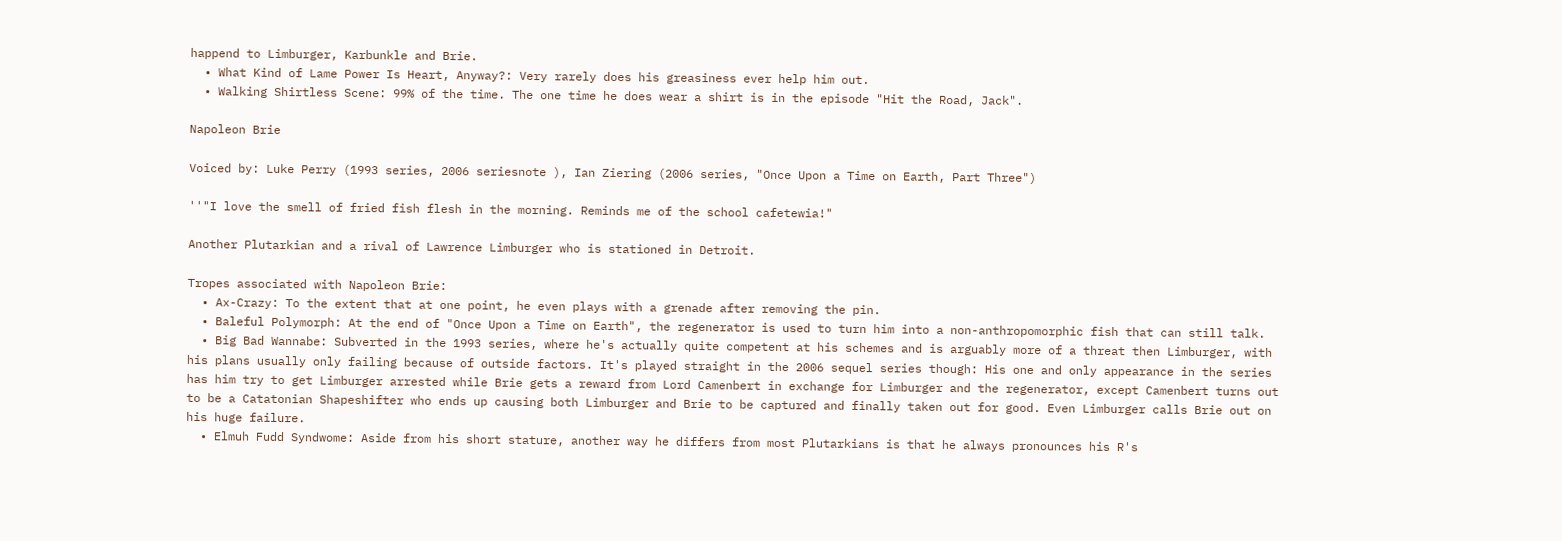happend to Limburger, Karbunkle and Brie.
  • What Kind of Lame Power Is Heart, Anyway?: Very rarely does his greasiness ever help him out.
  • Walking Shirtless Scene: 99% of the time. The one time he does wear a shirt is in the episode "Hit the Road, Jack".

Napoleon Brie

Voiced by: Luke Perry (1993 series, 2006 seriesnote ), Ian Ziering (2006 series, "Once Upon a Time on Earth, Part Three")

''"I love the smell of fried fish flesh in the morning. Reminds me of the school cafetewia!"

Another Plutarkian and a rival of Lawrence Limburger who is stationed in Detroit.

Tropes associated with Napoleon Brie:
  • Ax-Crazy: To the extent that at one point, he even plays with a grenade after removing the pin.
  • Baleful Polymorph: At the end of "Once Upon a Time on Earth", the regenerator is used to turn him into a non-anthropomorphic fish that can still talk.
  • Big Bad Wannabe: Subverted in the 1993 series, where he's actually quite competent at his schemes and is arguably more of a threat then Limburger, with his plans usually only failing because of outside factors. It's played straight in the 2006 sequel series though: His one and only appearance in the series has him try to get Limburger arrested while Brie gets a reward from Lord Camenbert in exchange for Limburger and the regenerator, except Camenbert turns out to be a Catatonian Shapeshifter who ends up causing both Limburger and Brie to be captured and finally taken out for good. Even Limburger calls Brie out on his huge failure.
  • Elmuh Fudd Syndwome: Aside from his short stature, another way he differs from most Plutarkians is that he always pronounces his R's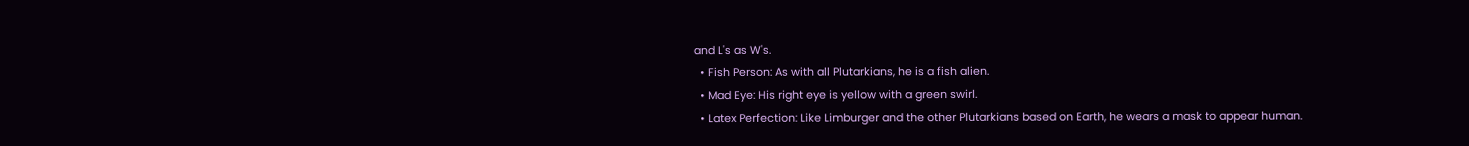and L's as W's.
  • Fish Person: As with all Plutarkians, he is a fish alien.
  • Mad Eye: His right eye is yellow with a green swirl.
  • Latex Perfection: Like Limburger and the other Plutarkians based on Earth, he wears a mask to appear human.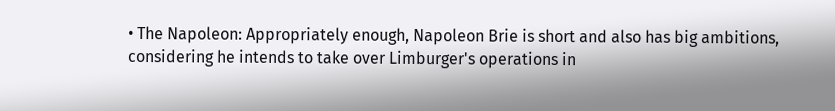• The Napoleon: Appropriately enough, Napoleon Brie is short and also has big ambitions, considering he intends to take over Limburger's operations in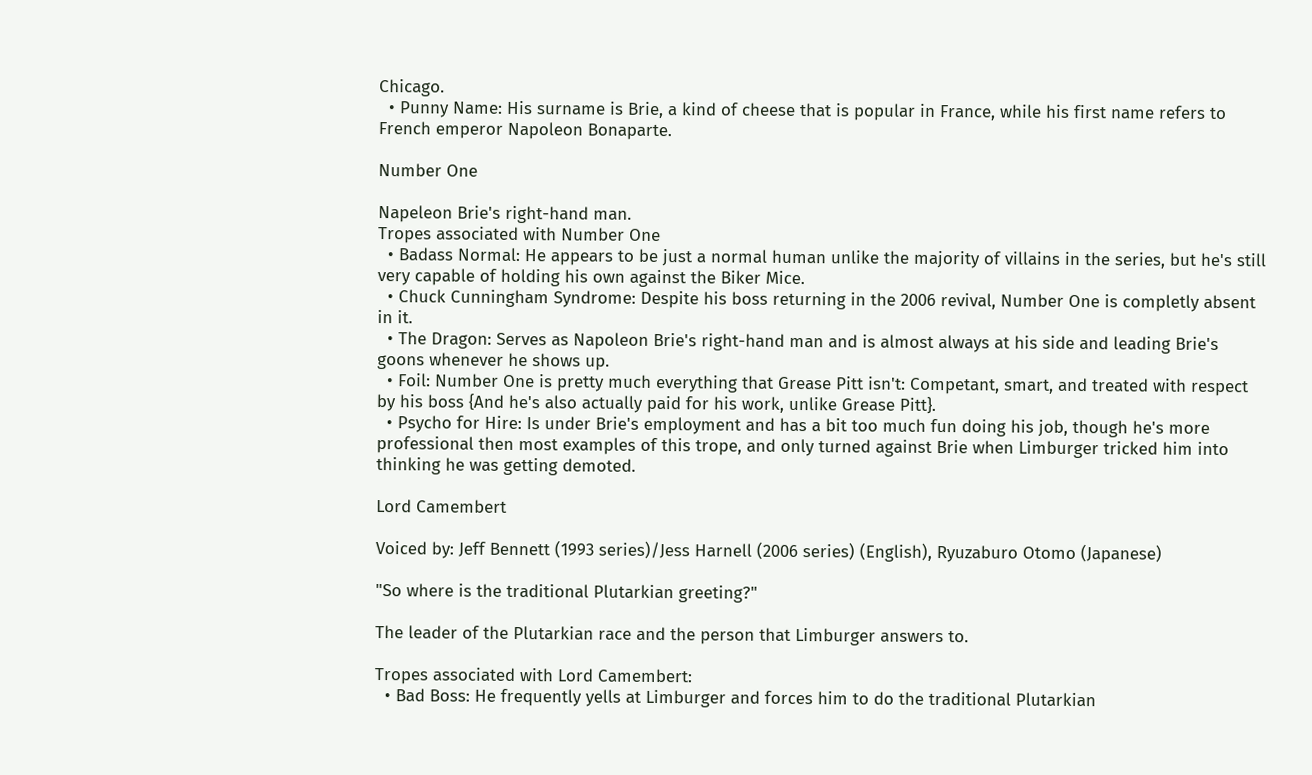Chicago.
  • Punny Name: His surname is Brie, a kind of cheese that is popular in France, while his first name refers to French emperor Napoleon Bonaparte.

Number One

Napeleon Brie's right-hand man.
Tropes associated with Number One
  • Badass Normal: He appears to be just a normal human unlike the majority of villains in the series, but he's still very capable of holding his own against the Biker Mice.
  • Chuck Cunningham Syndrome: Despite his boss returning in the 2006 revival, Number One is completly absent in it.
  • The Dragon: Serves as Napoleon Brie's right-hand man and is almost always at his side and leading Brie's goons whenever he shows up.
  • Foil: Number One is pretty much everything that Grease Pitt isn't: Competant, smart, and treated with respect by his boss {And he's also actually paid for his work, unlike Grease Pitt}.
  • Psycho for Hire: Is under Brie's employment and has a bit too much fun doing his job, though he's more professional then most examples of this trope, and only turned against Brie when Limburger tricked him into thinking he was getting demoted.

Lord Camembert

Voiced by: Jeff Bennett (1993 series)/Jess Harnell (2006 series) (English), Ryuzaburo Otomo (Japanese)

"So where is the traditional Plutarkian greeting?"

The leader of the Plutarkian race and the person that Limburger answers to.

Tropes associated with Lord Camembert:
  • Bad Boss: He frequently yells at Limburger and forces him to do the traditional Plutarkian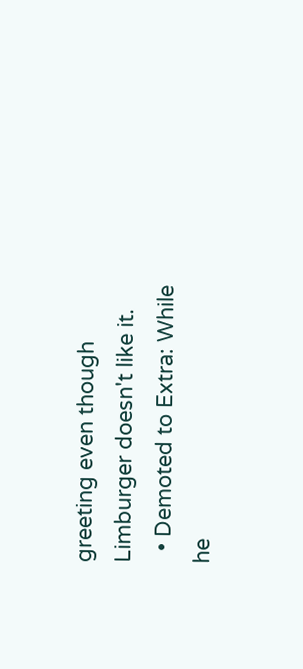greeting even though Limburger doesn't like it.
  • Demoted to Extra: While he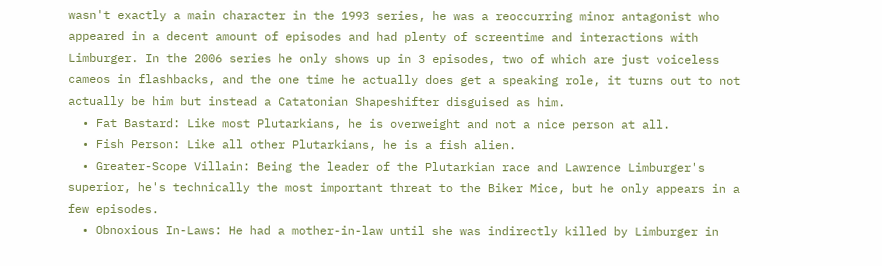wasn't exactly a main character in the 1993 series, he was a reoccurring minor antagonist who appeared in a decent amount of episodes and had plenty of screentime and interactions with Limburger. In the 2006 series he only shows up in 3 episodes, two of which are just voiceless cameos in flashbacks, and the one time he actually does get a speaking role, it turns out to not actually be him but instead a Catatonian Shapeshifter disguised as him.
  • Fat Bastard: Like most Plutarkians, he is overweight and not a nice person at all.
  • Fish Person: Like all other Plutarkians, he is a fish alien.
  • Greater-Scope Villain: Being the leader of the Plutarkian race and Lawrence Limburger's superior, he's technically the most important threat to the Biker Mice, but he only appears in a few episodes.
  • Obnoxious In-Laws: He had a mother-in-law until she was indirectly killed by Limburger in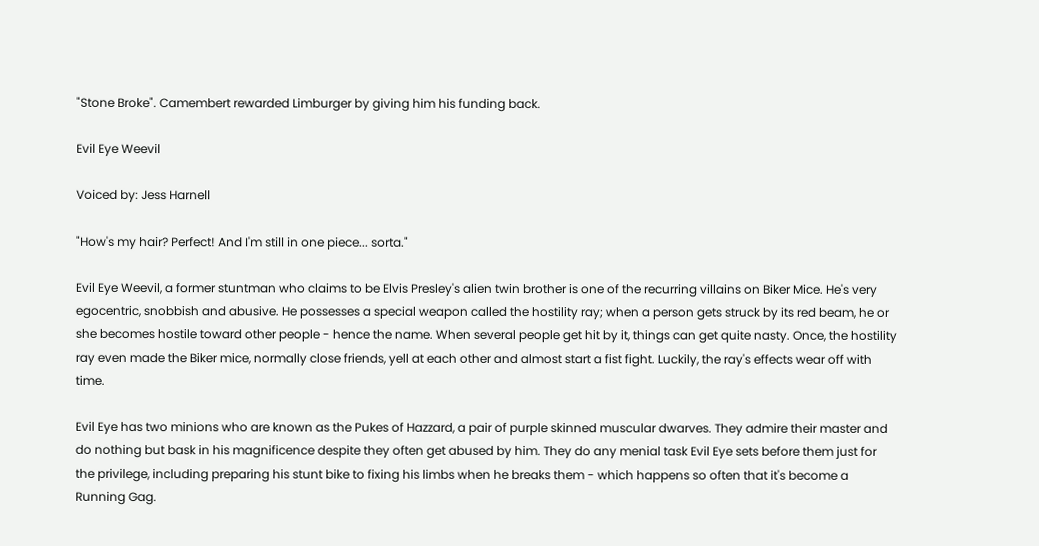"Stone Broke". Camembert rewarded Limburger by giving him his funding back.

Evil Eye Weevil

Voiced by: Jess Harnell

"How's my hair? Perfect! And I'm still in one piece... sorta."

Evil Eye Weevil, a former stuntman who claims to be Elvis Presley's alien twin brother is one of the recurring villains on Biker Mice. He's very egocentric, snobbish and abusive. He possesses a special weapon called the hostility ray; when a person gets struck by its red beam, he or she becomes hostile toward other people - hence the name. When several people get hit by it, things can get quite nasty. Once, the hostility ray even made the Biker mice, normally close friends, yell at each other and almost start a fist fight. Luckily, the ray's effects wear off with time.

Evil Eye has two minions who are known as the Pukes of Hazzard, a pair of purple skinned muscular dwarves. They admire their master and do nothing but bask in his magnificence despite they often get abused by him. They do any menial task Evil Eye sets before them just for the privilege, including preparing his stunt bike to fixing his limbs when he breaks them - which happens so often that it's become a Running Gag.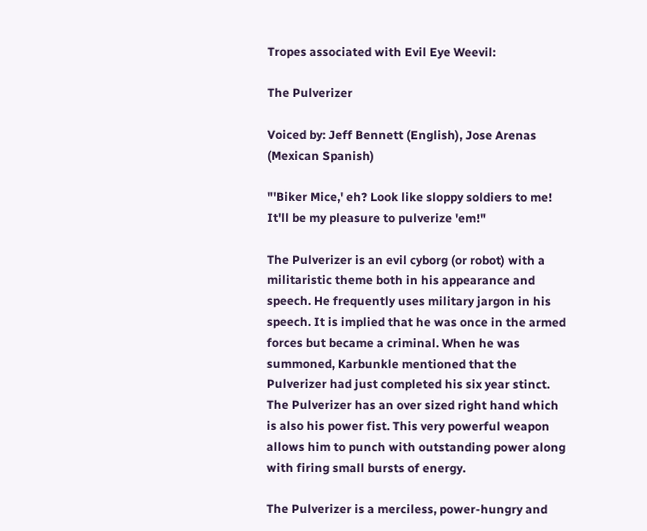Tropes associated with Evil Eye Weevil:

The Pulverizer

Voiced by: Jeff Bennett (English), Jose Arenas (Mexican Spanish)

"'Biker Mice,' eh? Look like sloppy soldiers to me! It'll be my pleasure to pulverize 'em!"

The Pulverizer is an evil cyborg (or robot) with a militaristic theme both in his appearance and speech. He frequently uses military jargon in his speech. It is implied that he was once in the armed forces but became a criminal. When he was summoned, Karbunkle mentioned that the Pulverizer had just completed his six year stinct. The Pulverizer has an over sized right hand which is also his power fist. This very powerful weapon allows him to punch with outstanding power along with firing small bursts of energy.

The Pulverizer is a merciless, power-hungry and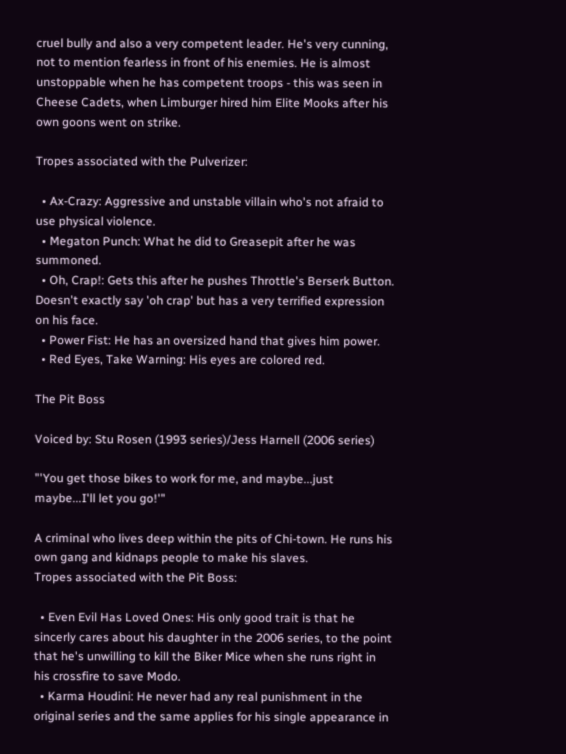cruel bully and also a very competent leader. He's very cunning, not to mention fearless in front of his enemies. He is almost unstoppable when he has competent troops - this was seen in Cheese Cadets, when Limburger hired him Elite Mooks after his own goons went on strike.

Tropes associated with the Pulverizer:

  • Ax-Crazy: Aggressive and unstable villain who's not afraid to use physical violence.
  • Megaton Punch: What he did to Greasepit after he was summoned.
  • Oh, Crap!: Gets this after he pushes Throttle's Berserk Button. Doesn't exactly say 'oh crap' but has a very terrified expression on his face.
  • Power Fist: He has an oversized hand that gives him power.
  • Red Eyes, Take Warning: His eyes are colored red.

The Pit Boss

Voiced by: Stu Rosen (1993 series)/Jess Harnell (2006 series)

"'You get those bikes to work for me, and maybe...just maybe...I'll let you go!'"

A criminal who lives deep within the pits of Chi-town. He runs his own gang and kidnaps people to make his slaves.
Tropes associated with the Pit Boss:

  • Even Evil Has Loved Ones: His only good trait is that he sincerly cares about his daughter in the 2006 series, to the point that he's unwilling to kill the Biker Mice when she runs right in his crossfire to save Modo.
  • Karma Houdini: He never had any real punishment in the original series and the same applies for his single appearance in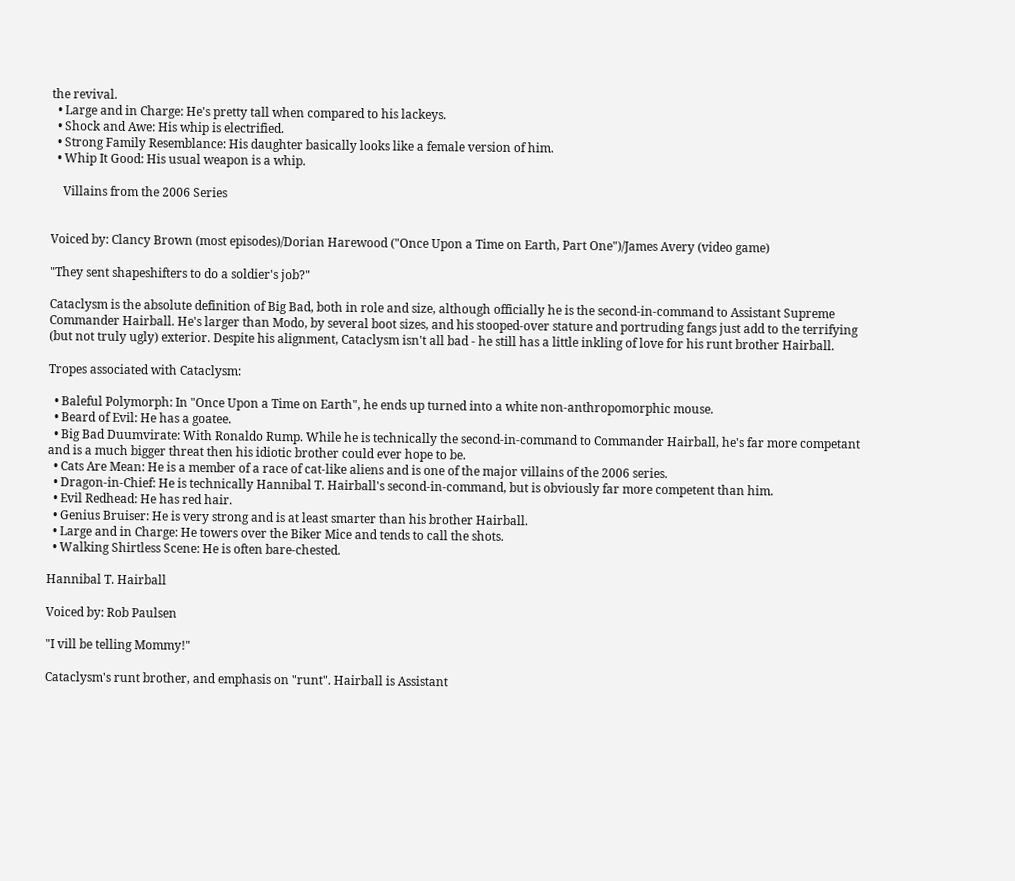the revival.
  • Large and in Charge: He's pretty tall when compared to his lackeys.
  • Shock and Awe: His whip is electrified.
  • Strong Family Resemblance: His daughter basically looks like a female version of him.
  • Whip It Good: His usual weapon is a whip.

    Villains from the 2006 Series


Voiced by: Clancy Brown (most episodes)/Dorian Harewood ("Once Upon a Time on Earth, Part One")/James Avery (video game)

"They sent shapeshifters to do a soldier's job?"

Cataclysm is the absolute definition of Big Bad, both in role and size, although officially he is the second-in-command to Assistant Supreme Commander Hairball. He's larger than Modo, by several boot sizes, and his stooped-over stature and portruding fangs just add to the terrifying (but not truly ugly) exterior. Despite his alignment, Cataclysm isn't all bad - he still has a little inkling of love for his runt brother Hairball.

Tropes associated with Cataclysm:

  • Baleful Polymorph: In "Once Upon a Time on Earth", he ends up turned into a white non-anthropomorphic mouse.
  • Beard of Evil: He has a goatee.
  • Big Bad Duumvirate: With Ronaldo Rump. While he is technically the second-in-command to Commander Hairball, he's far more competant and is a much bigger threat then his idiotic brother could ever hope to be.
  • Cats Are Mean: He is a member of a race of cat-like aliens and is one of the major villains of the 2006 series.
  • Dragon-in-Chief: He is technically Hannibal T. Hairball's second-in-command, but is obviously far more competent than him.
  • Evil Redhead: He has red hair.
  • Genius Bruiser: He is very strong and is at least smarter than his brother Hairball.
  • Large and in Charge: He towers over the Biker Mice and tends to call the shots.
  • Walking Shirtless Scene: He is often bare-chested.

Hannibal T. Hairball

Voiced by: Rob Paulsen

"I vill be telling Mommy!"

Cataclysm's runt brother, and emphasis on "runt". Hairball is Assistant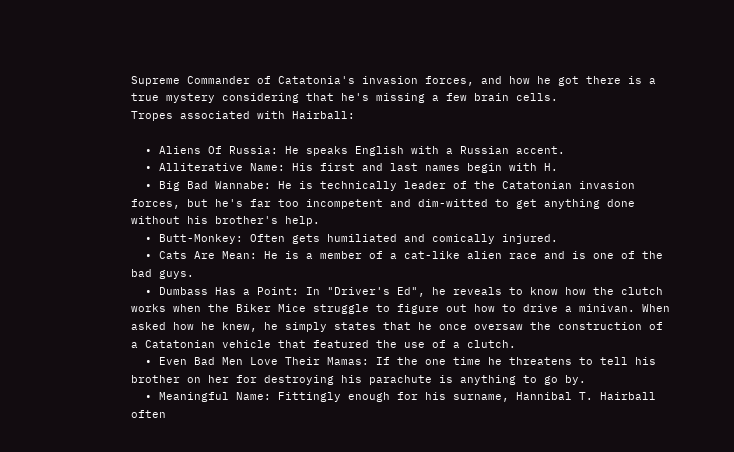Supreme Commander of Catatonia's invasion forces, and how he got there is a true mystery considering that he's missing a few brain cells.
Tropes associated with Hairball:

  • Aliens Of Russia: He speaks English with a Russian accent.
  • Alliterative Name: His first and last names begin with H.
  • Big Bad Wannabe: He is technically leader of the Catatonian invasion forces, but he's far too incompetent and dim-witted to get anything done without his brother's help.
  • Butt-Monkey: Often gets humiliated and comically injured.
  • Cats Are Mean: He is a member of a cat-like alien race and is one of the bad guys.
  • Dumbass Has a Point: In "Driver's Ed", he reveals to know how the clutch works when the Biker Mice struggle to figure out how to drive a minivan. When asked how he knew, he simply states that he once oversaw the construction of a Catatonian vehicle that featured the use of a clutch.
  • Even Bad Men Love Their Mamas: If the one time he threatens to tell his brother on her for destroying his parachute is anything to go by.
  • Meaningful Name: Fittingly enough for his surname, Hannibal T. Hairball often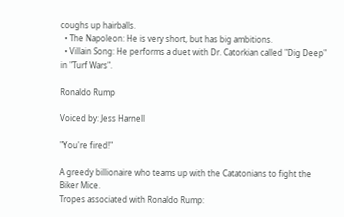coughs up hairballs.
  • The Napoleon: He is very short, but has big ambitions.
  • Villain Song: He performs a duet with Dr. Catorkian called "Dig Deep" in "Turf Wars".

Ronaldo Rump

Voiced by: Jess Harnell

"You're fired!"

A greedy billionaire who teams up with the Catatonians to fight the Biker Mice.
Tropes associated with Ronaldo Rump: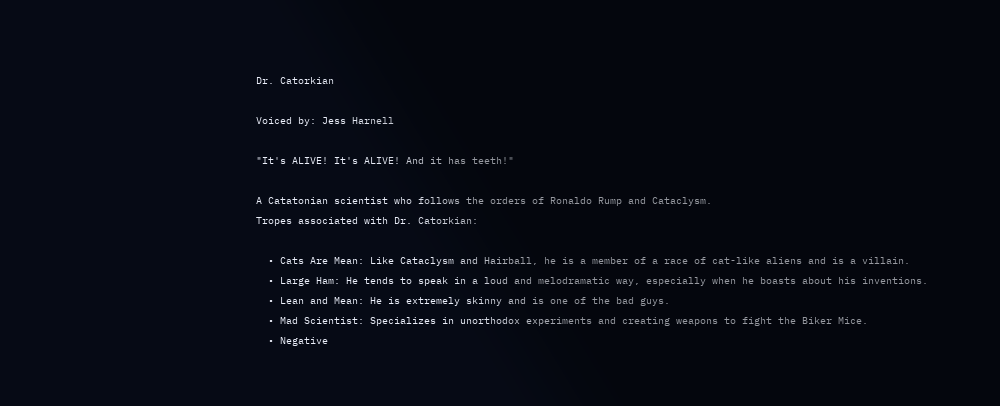Dr. Catorkian

Voiced by: Jess Harnell

"It's ALIVE! It's ALIVE! And it has teeth!"

A Catatonian scientist who follows the orders of Ronaldo Rump and Cataclysm.
Tropes associated with Dr. Catorkian:

  • Cats Are Mean: Like Cataclysm and Hairball, he is a member of a race of cat-like aliens and is a villain.
  • Large Ham: He tends to speak in a loud and melodramatic way, especially when he boasts about his inventions.
  • Lean and Mean: He is extremely skinny and is one of the bad guys.
  • Mad Scientist: Specializes in unorthodox experiments and creating weapons to fight the Biker Mice.
  • Negative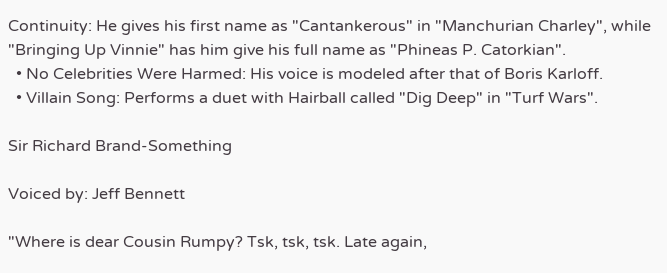Continuity: He gives his first name as "Cantankerous" in "Manchurian Charley", while "Bringing Up Vinnie" has him give his full name as "Phineas P. Catorkian".
  • No Celebrities Were Harmed: His voice is modeled after that of Boris Karloff.
  • Villain Song: Performs a duet with Hairball called "Dig Deep" in "Turf Wars".

Sir Richard Brand-Something

Voiced by: Jeff Bennett

"Where is dear Cousin Rumpy? Tsk, tsk, tsk. Late again,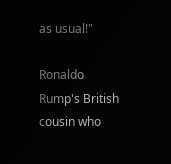as usual!"

Ronaldo Rump's British cousin who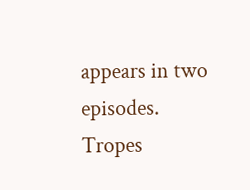appears in two episodes.
Tropes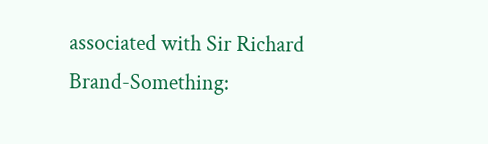associated with Sir Richard Brand-Something: